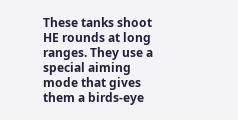These tanks shoot HE rounds at long ranges. They use a special aiming mode that gives them a birds-eye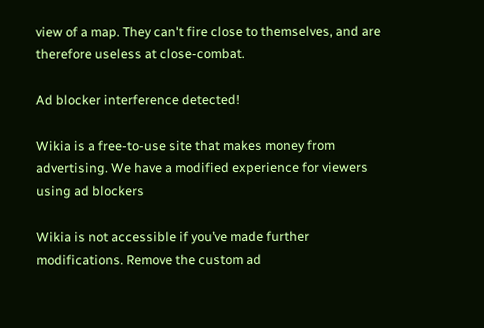view of a map. They can't fire close to themselves, and are therefore useless at close-combat.

Ad blocker interference detected!

Wikia is a free-to-use site that makes money from advertising. We have a modified experience for viewers using ad blockers

Wikia is not accessible if you’ve made further modifications. Remove the custom ad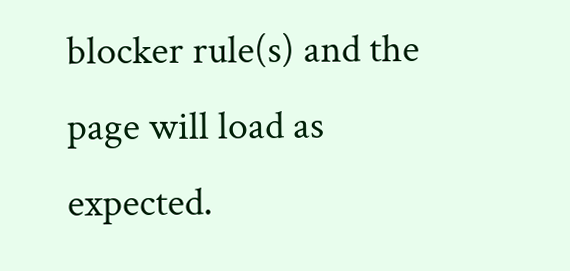blocker rule(s) and the page will load as expected.